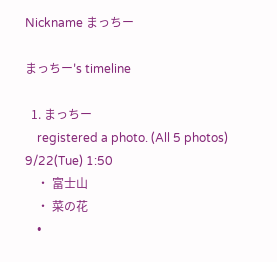Nickname まっちー

まっちー's timeline

  1. まっちー
    registered a photo. (All 5 photos) 9/22(Tue) 1:50
    • 富士山
    • 菜の花
    •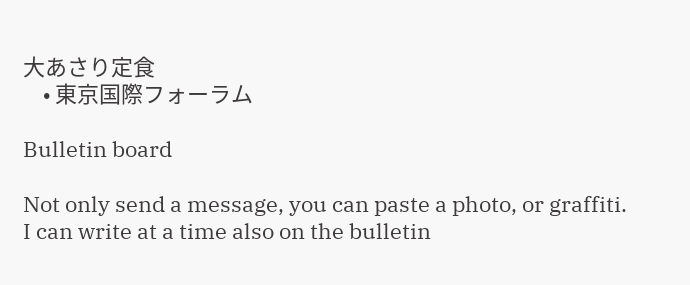大あさり定食
    • 東京国際フォーラム

Bulletin board

Not only send a message, you can paste a photo, or graffiti.
I can write at a time also on the bulletin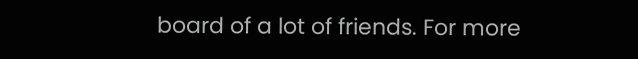board of a lot of friends. For more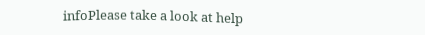infoPlease take a look at help